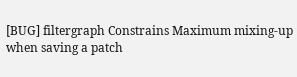[BUG] filtergraph Constrains Maximum mixing-up when saving a patch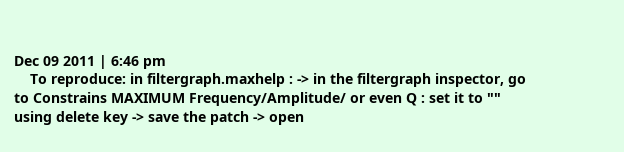Dec 09 2011 | 6:46 pm
    To reproduce: in filtergraph.maxhelp : -> in the filtergraph inspector, go to Constrains MAXIMUM Frequency/Amplitude/ or even Q : set it to "" using delete key -> save the patch -> open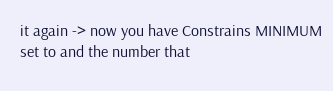it again -> now you have Constrains MINIMUM set to and the number that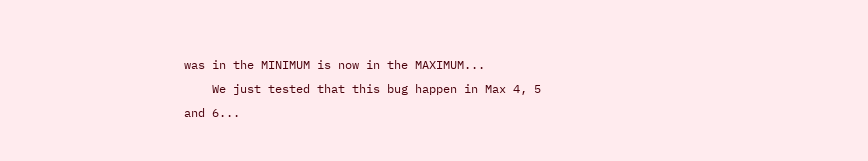was in the MINIMUM is now in the MAXIMUM...
    We just tested that this bug happen in Max 4, 5 and 6...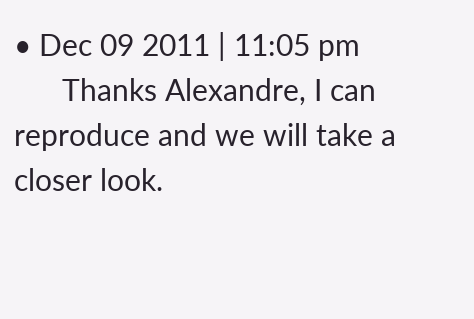• Dec 09 2011 | 11:05 pm
      Thanks Alexandre, I can reproduce and we will take a closer look.